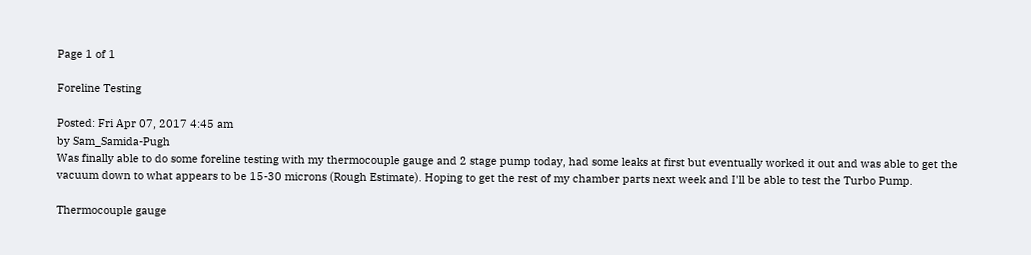Page 1 of 1

Foreline Testing

Posted: Fri Apr 07, 2017 4:45 am
by Sam_Samida-Pugh
Was finally able to do some foreline testing with my thermocouple gauge and 2 stage pump today, had some leaks at first but eventually worked it out and was able to get the vacuum down to what appears to be 15-30 microns (Rough Estimate). Hoping to get the rest of my chamber parts next week and I'll be able to test the Turbo Pump.

Thermocouple gauge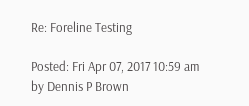Re: Foreline Testing

Posted: Fri Apr 07, 2017 10:59 am
by Dennis P Brown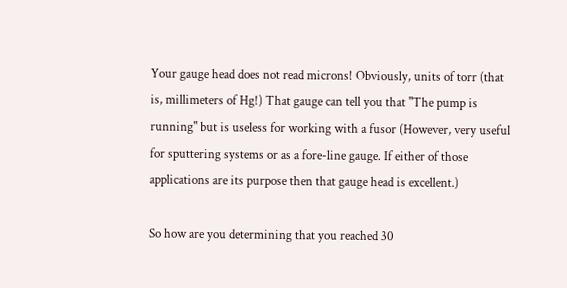Your gauge head does not read microns! Obviously, units of torr (that is, millimeters of Hg!) That gauge can tell you that "The pump is running" but is useless for working with a fusor (However, very useful for sputtering systems or as a fore-line gauge. If either of those applications are its purpose then that gauge head is excellent.)

So how are you determining that you reached 30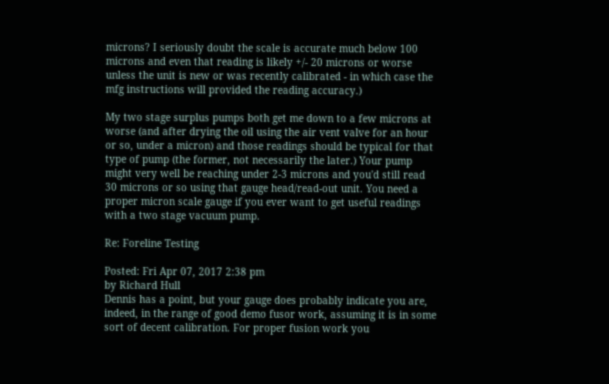microns? I seriously doubt the scale is accurate much below 100 microns and even that reading is likely +/- 20 microns or worse unless the unit is new or was recently calibrated - in which case the mfg instructions will provided the reading accuracy.)

My two stage surplus pumps both get me down to a few microns at worse (and after drying the oil using the air vent valve for an hour or so, under a micron) and those readings should be typical for that type of pump (the former, not necessarily the later.) Your pump might very well be reaching under 2-3 microns and you'd still read 30 microns or so using that gauge head/read-out unit. You need a proper micron scale gauge if you ever want to get useful readings with a two stage vacuum pump.

Re: Foreline Testing

Posted: Fri Apr 07, 2017 2:38 pm
by Richard Hull
Dennis has a point, but your gauge does probably indicate you are, indeed, in the range of good demo fusor work, assuming it is in some sort of decent calibration. For proper fusion work you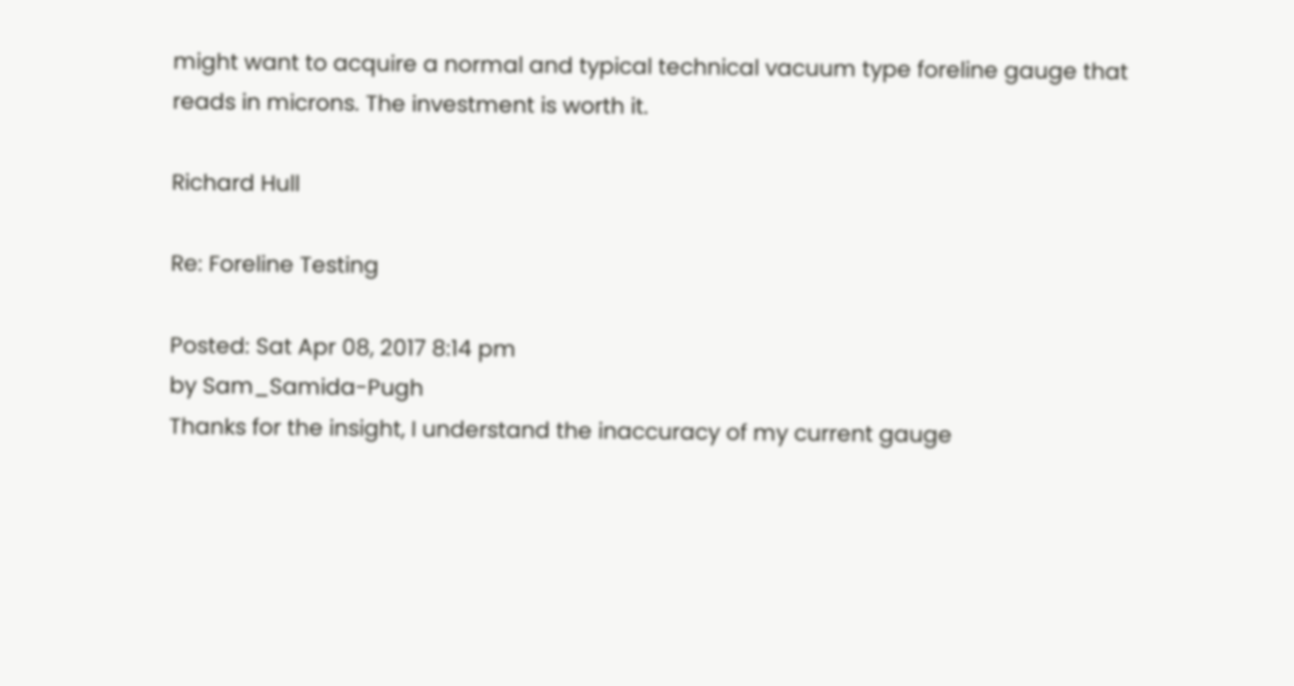might want to acquire a normal and typical technical vacuum type foreline gauge that reads in microns. The investment is worth it.

Richard Hull

Re: Foreline Testing

Posted: Sat Apr 08, 2017 8:14 pm
by Sam_Samida-Pugh
Thanks for the insight, I understand the inaccuracy of my current gauge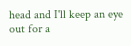head and I'll keep an eye out for a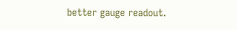better gauge readout.